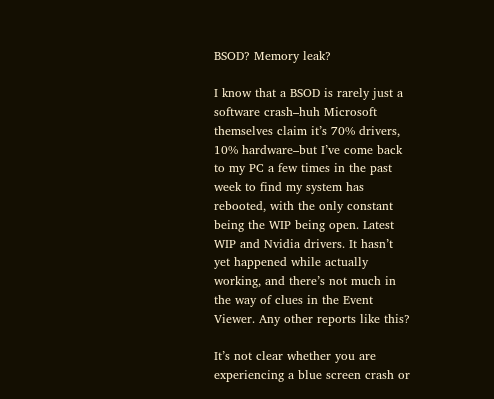BSOD? Memory leak?

I know that a BSOD is rarely just a software crash–huh Microsoft themselves claim it’s 70% drivers, 10% hardware–but I’ve come back to my PC a few times in the past week to find my system has rebooted, with the only constant being the WIP being open. Latest WIP and Nvidia drivers. It hasn’t yet happened while actually working, and there’s not much in the way of clues in the Event Viewer. Any other reports like this?

It’s not clear whether you are experiencing a blue screen crash or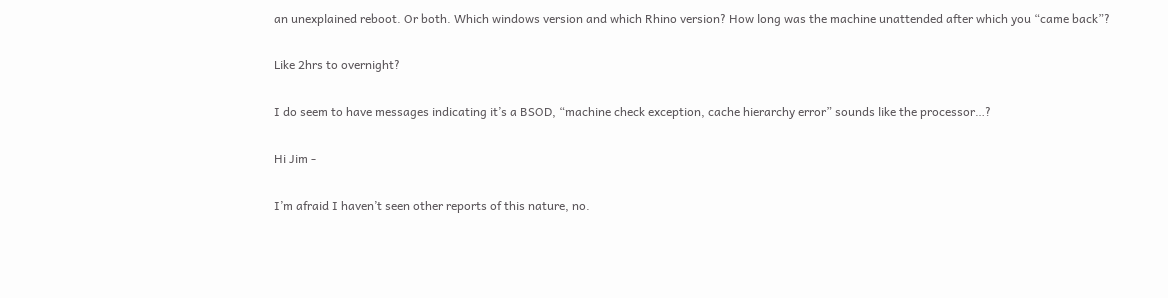an unexplained reboot. Or both. Which windows version and which Rhino version? How long was the machine unattended after which you “came back”?

Like 2hrs to overnight?

I do seem to have messages indicating it’s a BSOD, “machine check exception, cache hierarchy error” sounds like the processor…?

Hi Jim -

I’m afraid I haven’t seen other reports of this nature, no.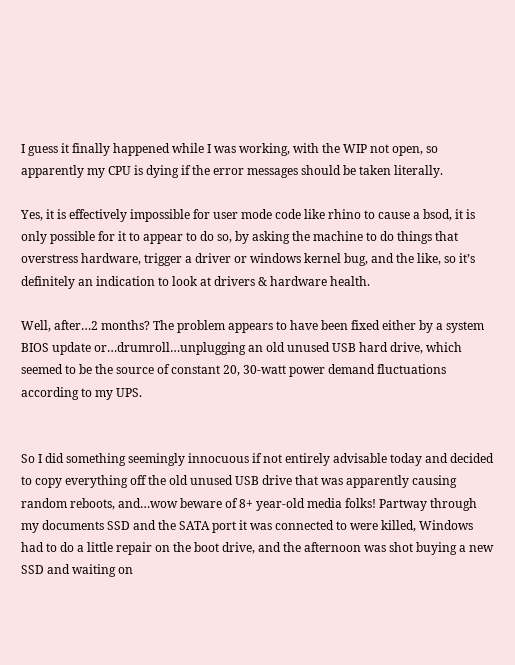I guess it finally happened while I was working, with the WIP not open, so apparently my CPU is dying if the error messages should be taken literally.

Yes, it is effectively impossible for user mode code like rhino to cause a bsod, it is only possible for it to appear to do so, by asking the machine to do things that overstress hardware, trigger a driver or windows kernel bug, and the like, so it’s definitely an indication to look at drivers & hardware health.

Well, after…2 months? The problem appears to have been fixed either by a system BIOS update or…drumroll…unplugging an old unused USB hard drive, which seemed to be the source of constant 20, 30-watt power demand fluctuations according to my UPS.


So I did something seemingly innocuous if not entirely advisable today and decided to copy everything off the old unused USB drive that was apparently causing random reboots, and…wow beware of 8+ year-old media folks! Partway through my documents SSD and the SATA port it was connected to were killed, Windows had to do a little repair on the boot drive, and the afternoon was shot buying a new SSD and waiting on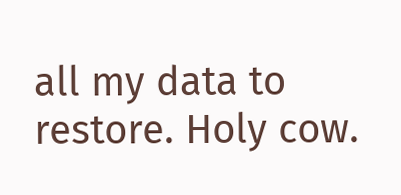all my data to restore. Holy cow.